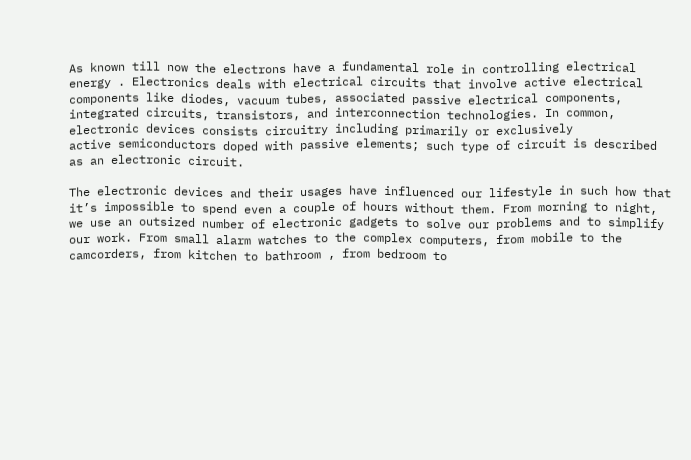As known till now the electrons have a fundamental role in controlling electrical energy . Electronics deals with electrical circuits that involve active electrical components like diodes, vacuum tubes, associated passive electrical components, integrated circuits, transistors, and interconnection technologies. In common, electronic devices consists circuitry including primarily or exclusively
active semiconductors doped with passive elements; such type of circuit is described as an electronic circuit.

The electronic devices and their usages have influenced our lifestyle in such how that it’s impossible to spend even a couple of hours without them. From morning to night, we use an outsized number of electronic gadgets to solve our problems and to simplify our work. From small alarm watches to the complex computers, from mobile to the camcorders, from kitchen to bathroom , from bedroom to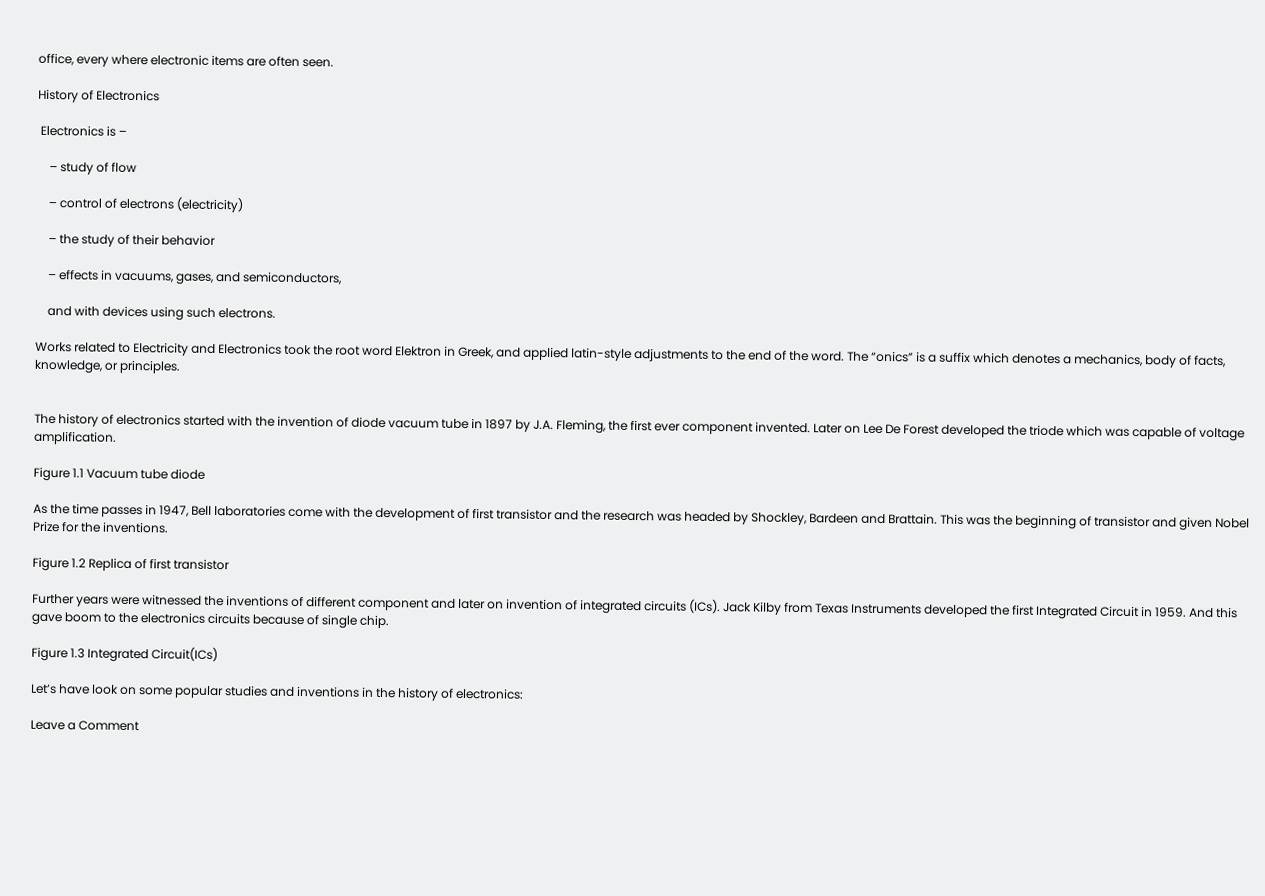office, every where electronic items are often seen.

History of Electronics

 Electronics is –

    – study of flow

    – control of electrons (electricity)

    – the study of their behavior

    – effects in vacuums, gases, and semiconductors,

    and with devices using such electrons.

Works related to Electricity and Electronics took the root word Elektron in Greek, and applied latin-style adjustments to the end of the word. The “onics” is a suffix which denotes a mechanics, body of facts, knowledge, or principles.


The history of electronics started with the invention of diode vacuum tube in 1897 by J.A. Fleming, the first ever component invented. Later on Lee De Forest developed the triode which was capable of voltage amplification.

Figure 1.1 Vacuum tube diode

As the time passes in 1947, Bell laboratories come with the development of first transistor and the research was headed by Shockley, Bardeen and Brattain. This was the beginning of transistor and given Nobel Prize for the inventions.

Figure 1.2 Replica of first transistor

Further years were witnessed the inventions of different component and later on invention of integrated circuits (ICs). Jack Kilby from Texas Instruments developed the first Integrated Circuit in 1959. And this gave boom to the electronics circuits because of single chip.

Figure 1.3 Integrated Circuit(ICs)

Let’s have look on some popular studies and inventions in the history of electronics:

Leave a Comment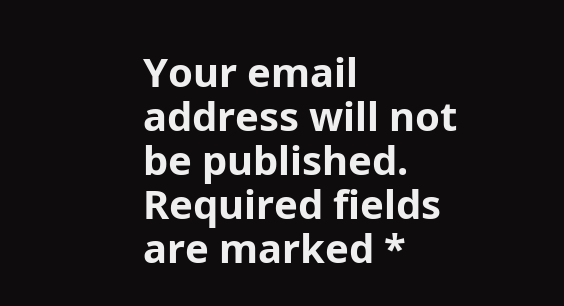Your email address will not be published. Required fields are marked *